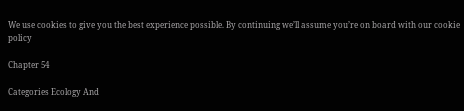We use cookies to give you the best experience possible. By continuing we’ll assume you’re on board with our cookie policy

Chapter 54

Categories Ecology And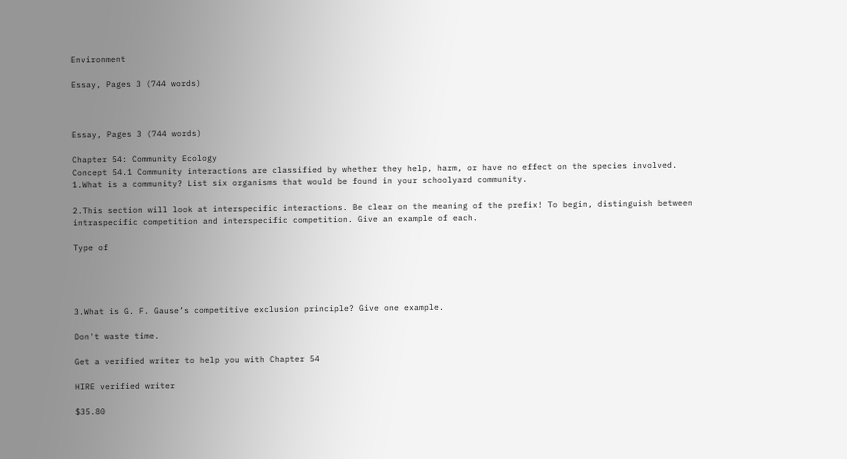Environment

Essay, Pages 3 (744 words)



Essay, Pages 3 (744 words)

Chapter 54: Community Ecology
Concept 54.1 Community interactions are classified by whether they help, harm, or have no effect on the species involved.
1.What is a community? List six organisms that would be found in your schoolyard community.

2.This section will look at interspecific interactions. Be clear on the meaning of the prefix! To begin, distinguish between intraspecific competition and interspecific competition. Give an example of each.

Type of




3.What is G. F. Gause’s competitive exclusion principle? Give one example.

Don't waste time.

Get a verified writer to help you with Chapter 54

HIRE verified writer

$35.80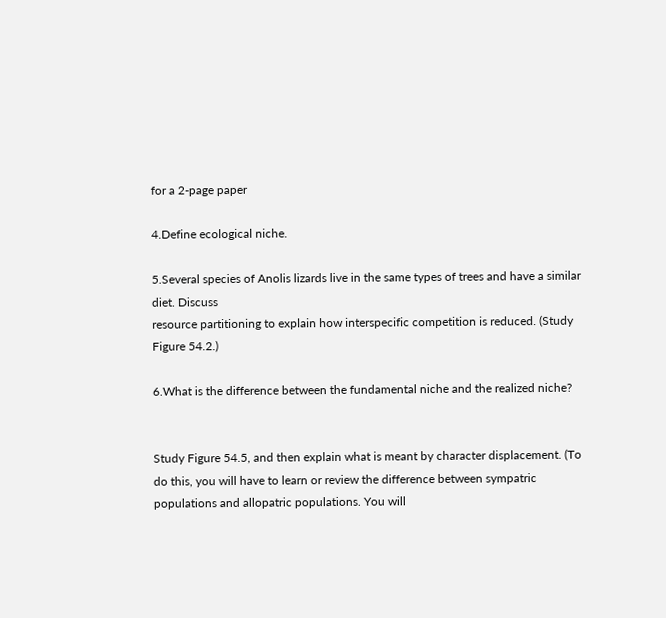for a 2-page paper

4.Define ecological niche.

5.Several species of Anolis lizards live in the same types of trees and have a similar diet. Discuss
resource partitioning to explain how interspecific competition is reduced. (Study Figure 54.2.)

6.What is the difference between the fundamental niche and the realized niche?


Study Figure 54.5, and then explain what is meant by character displacement. (To do this, you will have to learn or review the difference between sympatric populations and allopatric populations. You will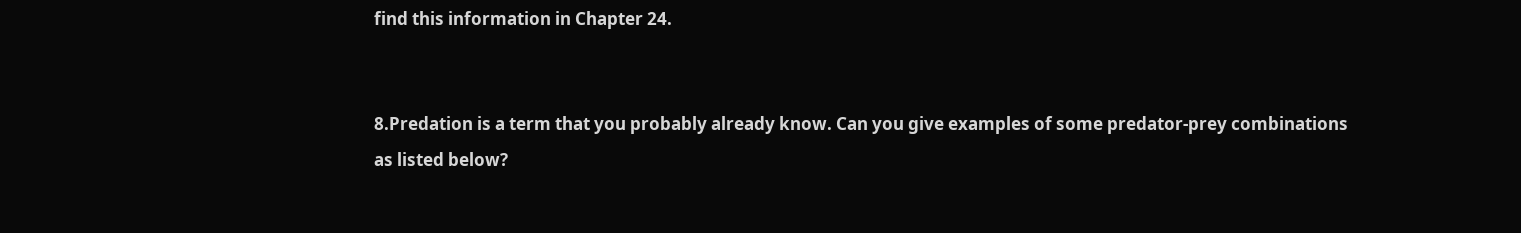find this information in Chapter 24.


8.Predation is a term that you probably already know. Can you give examples of some predator-prey combinations as listed below?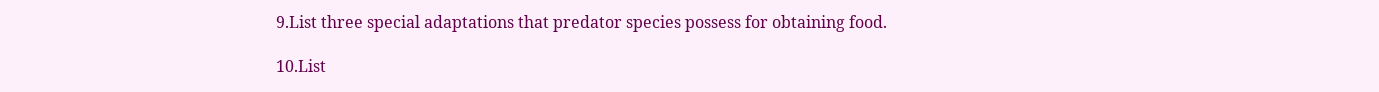9.List three special adaptations that predator species possess for obtaining food.

10.List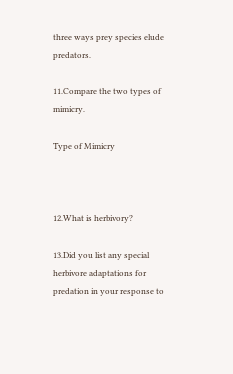three ways prey species elude predators.

11.Compare the two types of mimicry.

Type of Mimicry



12.What is herbivory?

13.Did you list any special herbivore adaptations for predation in your response to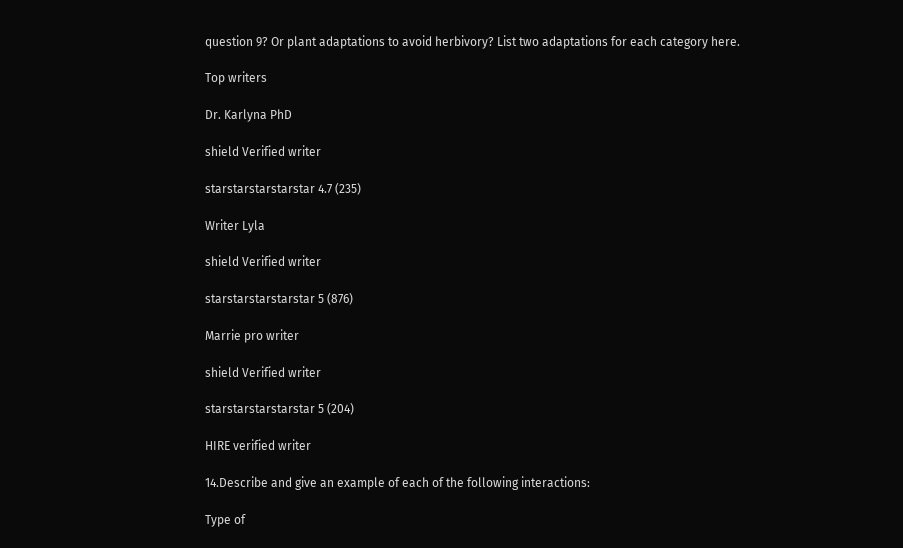question 9? Or plant adaptations to avoid herbivory? List two adaptations for each category here.

Top writers

Dr. Karlyna PhD

shield Verified writer

starstarstarstarstar 4.7 (235)

Writer Lyla

shield Verified writer

starstarstarstarstar 5 (876)

Marrie pro writer

shield Verified writer

starstarstarstarstar 5 (204)

HIRE verified writer

14.Describe and give an example of each of the following interactions:

Type of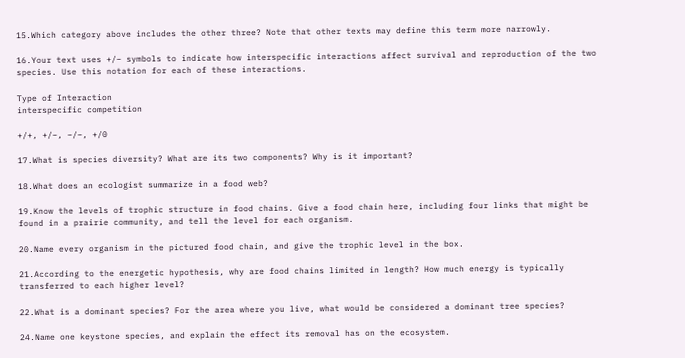15.Which category above includes the other three? Note that other texts may define this term more narrowly.

16.Your text uses +/– symbols to indicate how interspecific interactions affect survival and reproduction of the two species. Use this notation for each of these interactions.

Type of Interaction
interspecific competition

+/+, +/–, –/–, +/0

17.What is species diversity? What are its two components? Why is it important?

18.What does an ecologist summarize in a food web?

19.Know the levels of trophic structure in food chains. Give a food chain here, including four links that might be found in a prairie community, and tell the level for each organism.

20.Name every organism in the pictured food chain, and give the trophic level in the box.

21.According to the energetic hypothesis, why are food chains limited in length? How much energy is typically transferred to each higher level?

22.What is a dominant species? For the area where you live, what would be considered a dominant tree species?

24.Name one keystone species, and explain the effect its removal has on the ecosystem.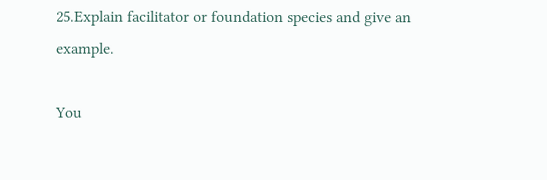25.Explain facilitator or foundation species and give an example.

You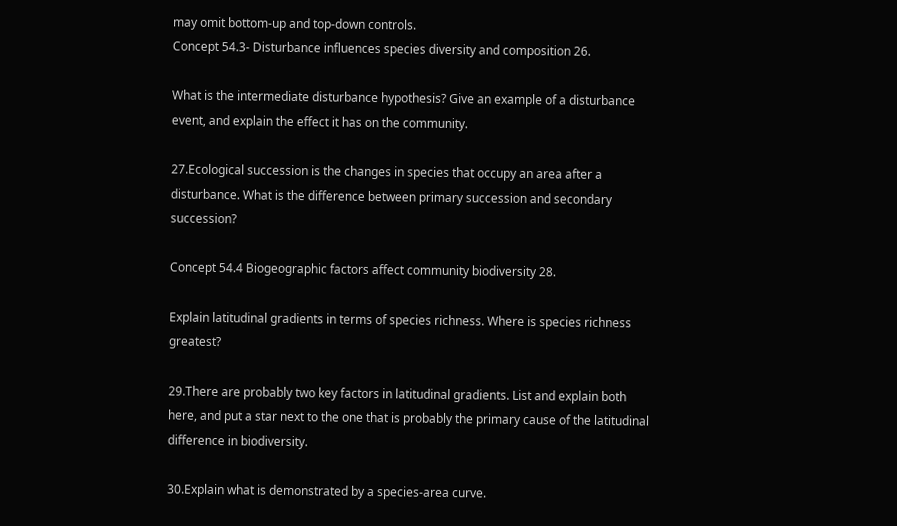may omit bottom-up and top-down controls.
Concept 54.3- Disturbance influences species diversity and composition 26.

What is the intermediate disturbance hypothesis? Give an example of a disturbance event, and explain the effect it has on the community.

27.Ecological succession is the changes in species that occupy an area after a disturbance. What is the difference between primary succession and secondary succession?

Concept 54.4 Biogeographic factors affect community biodiversity 28.

Explain latitudinal gradients in terms of species richness. Where is species richness greatest?

29.There are probably two key factors in latitudinal gradients. List and explain both here, and put a star next to the one that is probably the primary cause of the latitudinal difference in biodiversity.

30.Explain what is demonstrated by a species-area curve.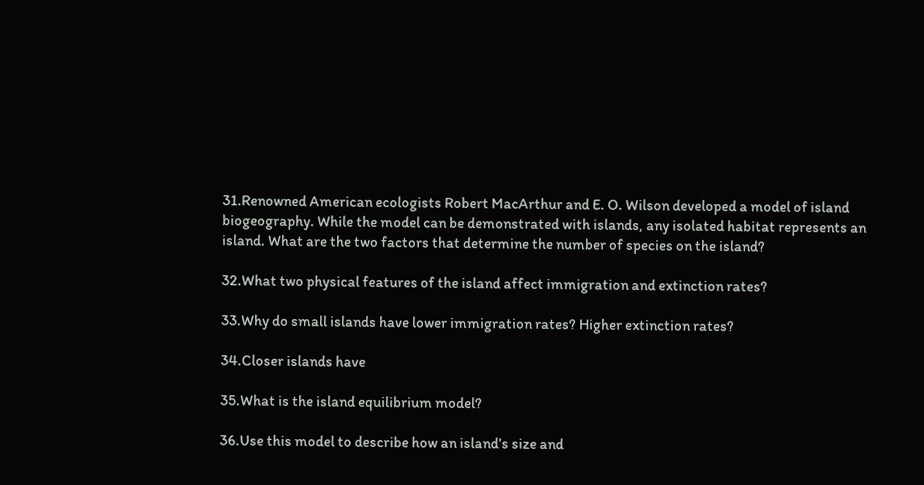31.Renowned American ecologists Robert MacArthur and E. O. Wilson developed a model of island biogeography. While the model can be demonstrated with islands, any isolated habitat represents an island. What are the two factors that determine the number of species on the island?

32.What two physical features of the island affect immigration and extinction rates?

33.Why do small islands have lower immigration rates? Higher extinction rates?

34.Closer islands have

35.What is the island equilibrium model?

36.Use this model to describe how an island’s size and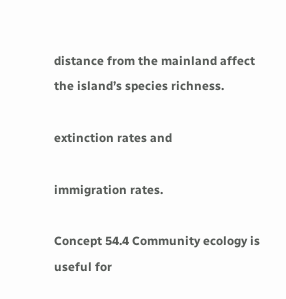distance from the mainland affect the island’s species richness.

extinction rates and

immigration rates.

Concept 54.4 Community ecology is useful for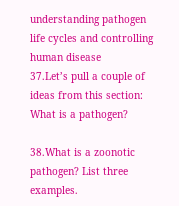understanding pathogen life cycles and controlling human disease
37.Let’s pull a couple of ideas from this section: What is a pathogen?

38.What is a zoonotic pathogen? List three examples.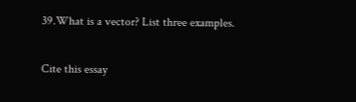39.What is a vector? List three examples.

Cite this essay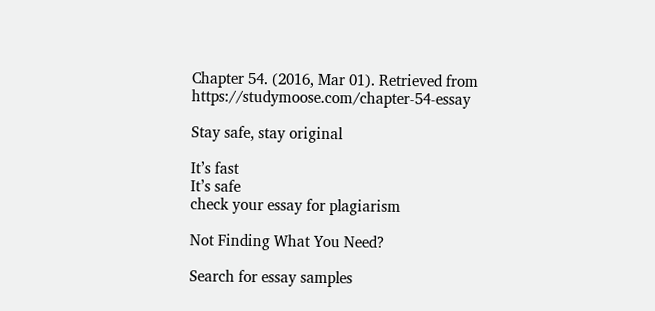Chapter 54. (2016, Mar 01). Retrieved from https://studymoose.com/chapter-54-essay

Stay safe, stay original

It’s fast
It’s safe
check your essay for plagiarism

Not Finding What You Need?

Search for essay samples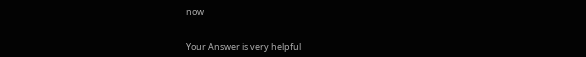now


Your Answer is very helpful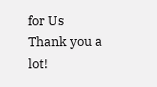for Us
Thank you a lot!